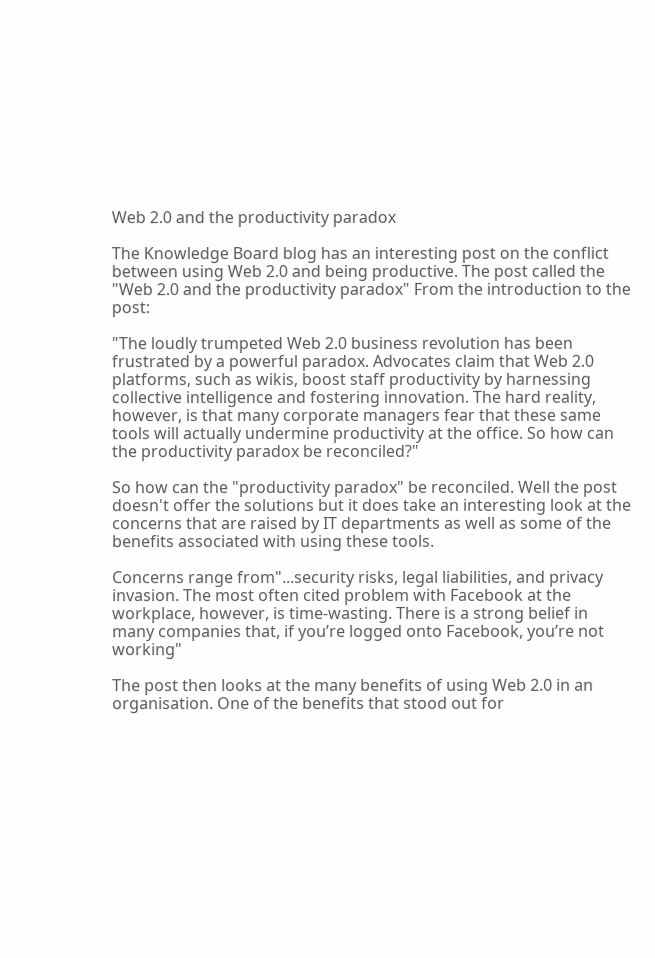Web 2.0 and the productivity paradox

The Knowledge Board blog has an interesting post on the conflict between using Web 2.0 and being productive. The post called the "Web 2.0 and the productivity paradox" From the introduction to the post:

"The loudly trumpeted Web 2.0 business revolution has been frustrated by a powerful paradox. Advocates claim that Web 2.0 platforms, such as wikis, boost staff productivity by harnessing collective intelligence and fostering innovation. The hard reality, however, is that many corporate managers fear that these same tools will actually undermine productivity at the office. So how can the productivity paradox be reconciled?"

So how can the "productivity paradox" be reconciled. Well the post doesn't offer the solutions but it does take an interesting look at the concerns that are raised by IT departments as well as some of the benefits associated with using these tools.

Concerns range from"...security risks, legal liabilities, and privacy invasion. The most often cited problem with Facebook at the workplace, however, is time-wasting. There is a strong belief in many companies that, if you’re logged onto Facebook, you’re not working"

The post then looks at the many benefits of using Web 2.0 in an organisation. One of the benefits that stood out for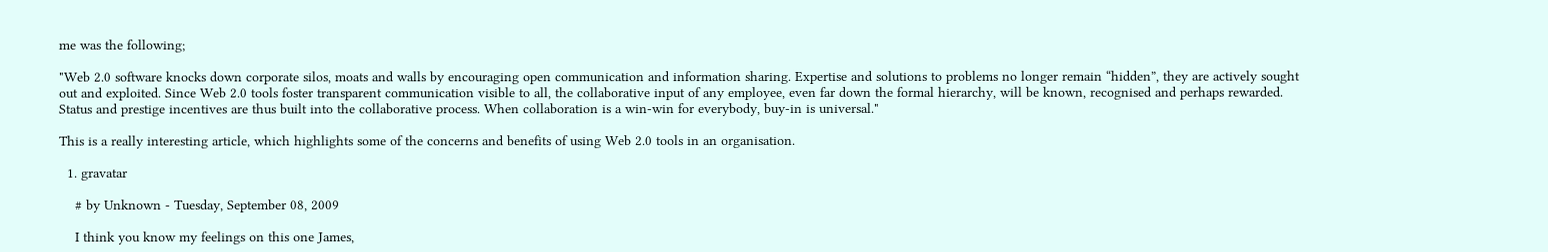me was the following;

"Web 2.0 software knocks down corporate silos, moats and walls by encouraging open communication and information sharing. Expertise and solutions to problems no longer remain “hidden”, they are actively sought out and exploited. Since Web 2.0 tools foster transparent communication visible to all, the collaborative input of any employee, even far down the formal hierarchy, will be known, recognised and perhaps rewarded. Status and prestige incentives are thus built into the collaborative process. When collaboration is a win-win for everybody, buy-in is universal."

This is a really interesting article, which highlights some of the concerns and benefits of using Web 2.0 tools in an organisation.

  1. gravatar

    # by Unknown - Tuesday, September 08, 2009

    I think you know my feelings on this one James,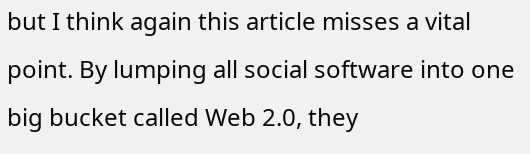but I think again this article misses a vital point. By lumping all social software into one big bucket called Web 2.0, they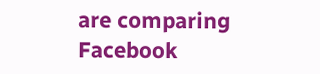are comparing Facebook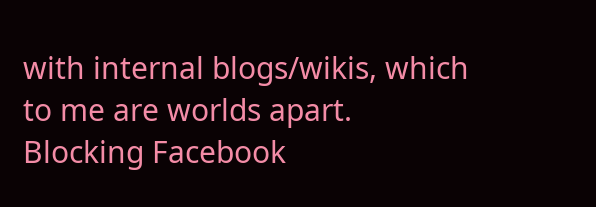with internal blogs/wikis, which to me are worlds apart. Blocking Facebook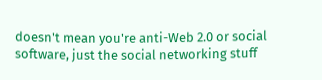doesn't mean you're anti-Web 2.0 or social software, just the social networking stuff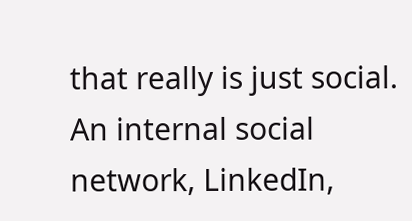that really is just social. An internal social network, LinkedIn,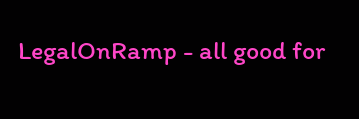LegalOnRamp - all good for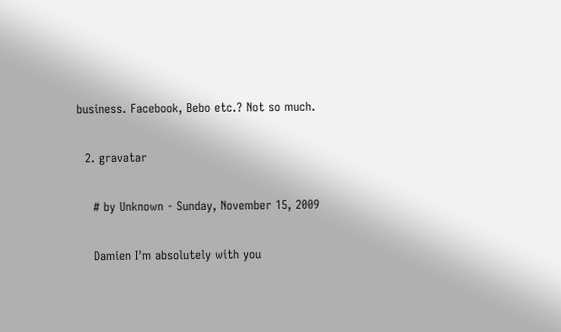business. Facebook, Bebo etc.? Not so much.

  2. gravatar

    # by Unknown - Sunday, November 15, 2009

    Damien I'm absolutely with you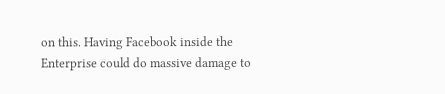on this. Having Facebook inside the Enterprise could do massive damage to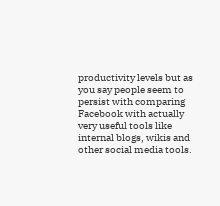productivity levels but as you say people seem to persist with comparing Facebook with actually very useful tools like internal blogs, wikis and other social media tools.